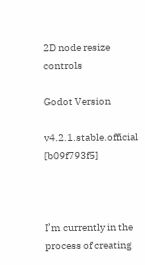2D node resize controls

Godot Version

v4.2.1.stable.official [b09f793f5]



I’m currently in the process of creating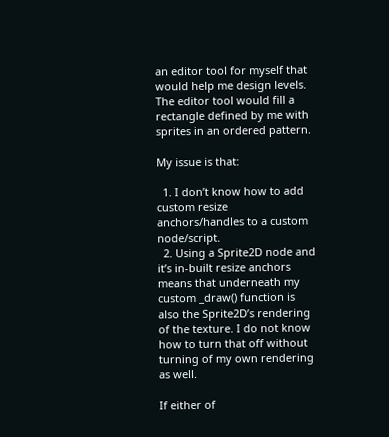an editor tool for myself that would help me design levels. The editor tool would fill a rectangle defined by me with sprites in an ordered pattern.

My issue is that:

  1. I don’t know how to add custom resize anchors/handles to a custom node/script.
  2. Using a Sprite2D node and it’s in-built resize anchors means that underneath my custom _draw() function is also the Sprite2D’s rendering of the texture. I do not know how to turn that off without turning of my own rendering as well.

If either of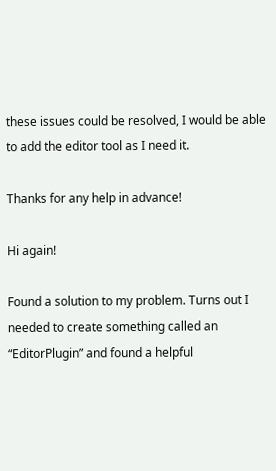these issues could be resolved, I would be able to add the editor tool as I need it.

Thanks for any help in advance!

Hi again!

Found a solution to my problem. Turns out I needed to create something called an “EditorPlugin” and found a helpful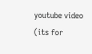youtube video (its for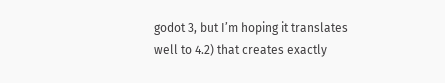godot 3, but I’m hoping it translates well to 4.2) that creates exactly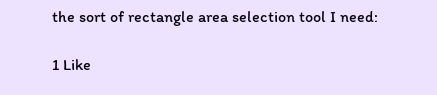the sort of rectangle area selection tool I need:

1 Like